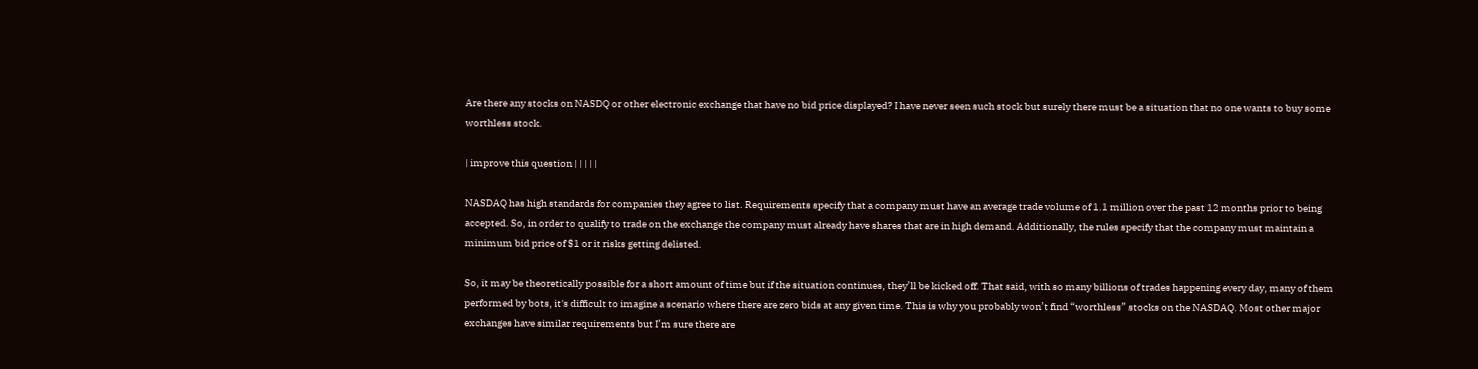Are there any stocks on NASDQ or other electronic exchange that have no bid price displayed? I have never seen such stock but surely there must be a situation that no one wants to buy some worthless stock.

| improve this question | | | | |

NASDAQ has high standards for companies they agree to list. Requirements specify that a company must have an average trade volume of 1.1 million over the past 12 months prior to being accepted. So, in order to qualify to trade on the exchange the company must already have shares that are in high demand. Additionally, the rules specify that the company must maintain a minimum bid price of $1 or it risks getting delisted.

So, it may be theoretically possible for a short amount of time but if the situation continues, they’ll be kicked off. That said, with so many billions of trades happening every day, many of them performed by bots, it's difficult to imagine a scenario where there are zero bids at any given time. This is why you probably won’t find “worthless” stocks on the NASDAQ. Most other major exchanges have similar requirements but I’m sure there are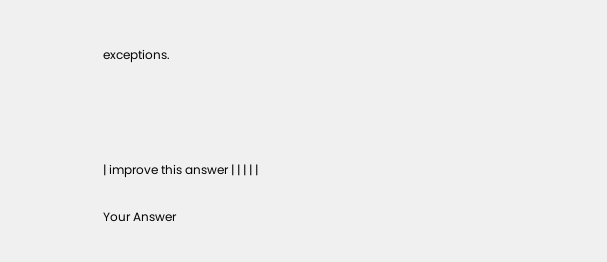exceptions.




| improve this answer | | | | |

Your Answer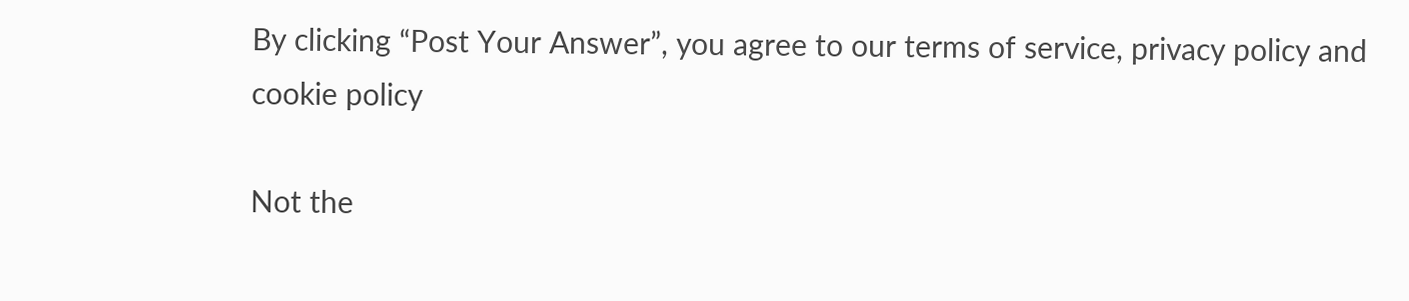By clicking “Post Your Answer”, you agree to our terms of service, privacy policy and cookie policy

Not the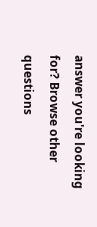answer you're looking for? Browse other questions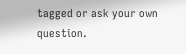tagged or ask your own question.